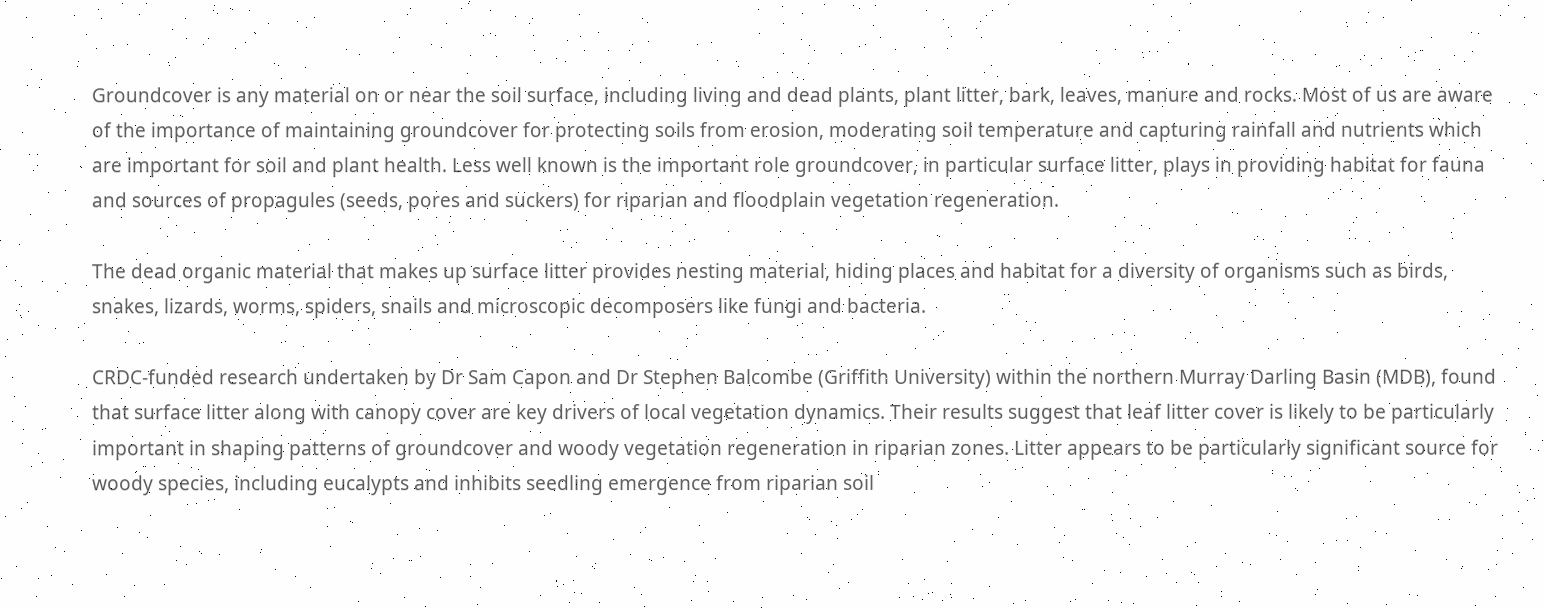Groundcover is any material on or near the soil surface, including living and dead plants, plant litter, bark, leaves, manure and rocks. Most of us are aware of the importance of maintaining groundcover for protecting soils from erosion, moderating soil temperature and capturing rainfall and nutrients which are important for soil and plant health. Less well known is the important role groundcover, in particular surface litter, plays in providing habitat for fauna and sources of propagules (seeds, pores and suckers) for riparian and floodplain vegetation regeneration.

The dead organic material that makes up surface litter provides nesting material, hiding places and habitat for a diversity of organisms such as birds, snakes, lizards, worms, spiders, snails and microscopic decomposers like fungi and bacteria.

CRDC-funded research undertaken by Dr Sam Capon and Dr Stephen Balcombe (Griffith University) within the northern Murray Darling Basin (MDB), found that surface litter along with canopy cover are key drivers of local vegetation dynamics. Their results suggest that leaf litter cover is likely to be particularly important in shaping patterns of groundcover and woody vegetation regeneration in riparian zones. Litter appears to be particularly significant source for woody species, including eucalypts and inhibits seedling emergence from riparian soil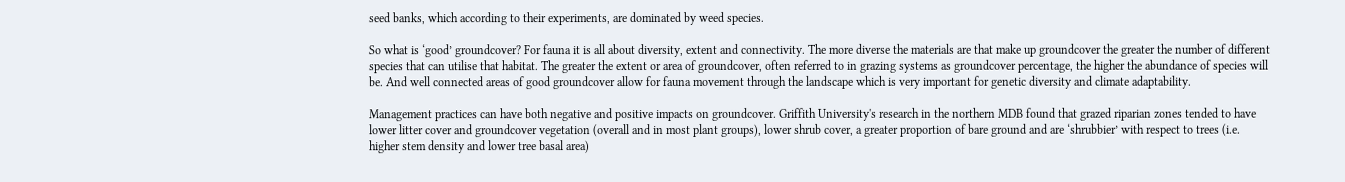seed banks, which according to their experiments, are dominated by weed species.

So what is ‘good’ groundcover? For fauna it is all about diversity, extent and connectivity. The more diverse the materials are that make up groundcover the greater the number of different species that can utilise that habitat. The greater the extent or area of groundcover, often referred to in grazing systems as groundcover percentage, the higher the abundance of species will be. And well connected areas of good groundcover allow for fauna movement through the landscape which is very important for genetic diversity and climate adaptability.

Management practices can have both negative and positive impacts on groundcover. Griffith University's research in the northern MDB found that grazed riparian zones tended to have lower litter cover and groundcover vegetation (overall and in most plant groups), lower shrub cover, a greater proportion of bare ground and are ‘shrubbier’ with respect to trees (i.e. higher stem density and lower tree basal area)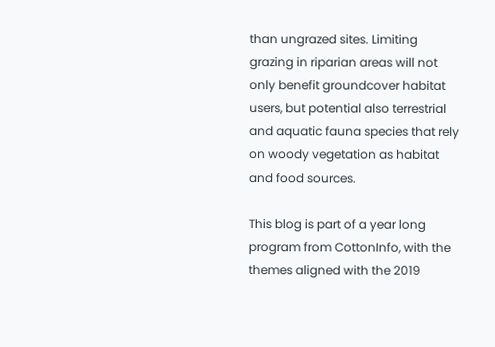than ungrazed sites. Limiting grazing in riparian areas will not only benefit groundcover habitat users, but potential also terrestrial and aquatic fauna species that rely on woody vegetation as habitat and food sources.

This blog is part of a year long program from CottonInfo, with the themes aligned with the 2019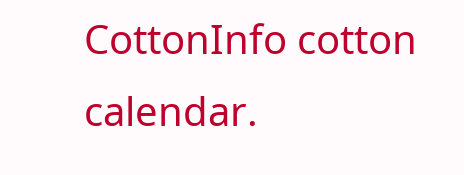CottonInfo cotton calendar.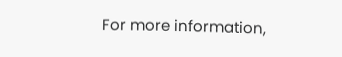For more information,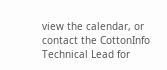view the calendar, or contact the CottonInfo Technical Lead for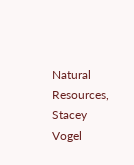Natural Resources, Stacey Vogel